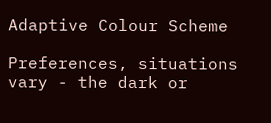Adaptive Colour Scheme

Preferences, situations vary - the dark or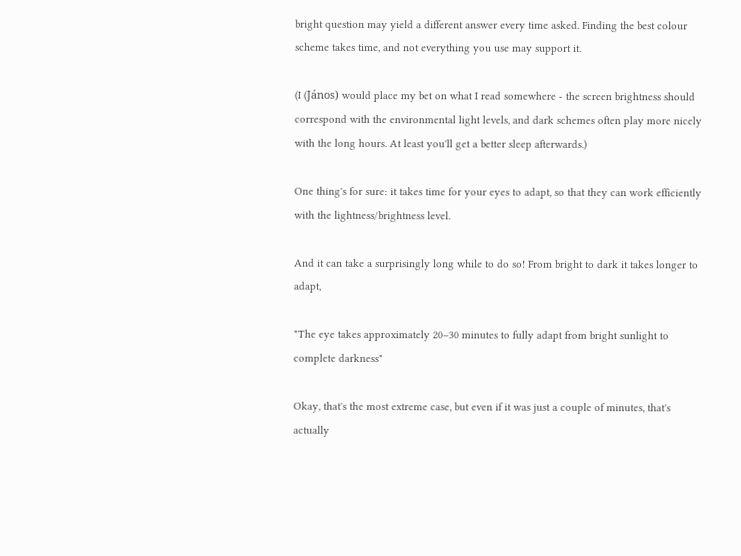bright question may yield a different answer every time asked. Finding the best colour scheme takes time, and not everything you use may support it.

(I (János) would place my bet on what I read somewhere - the screen brightness should correspond with the environmental light levels, and dark schemes often play more nicely with the long hours. At least you'll get a better sleep afterwards.)

One thing's for sure: it takes time for your eyes to adapt, so that they can work efficiently with the lightness/brightness level.

And it can take a surprisingly long while to do so! From bright to dark it takes longer to adapt,

"The eye takes approximately 20–30 minutes to fully adapt from bright sunlight to complete darkness"

Okay, that's the most extreme case, but even if it was just a couple of minutes, that's actually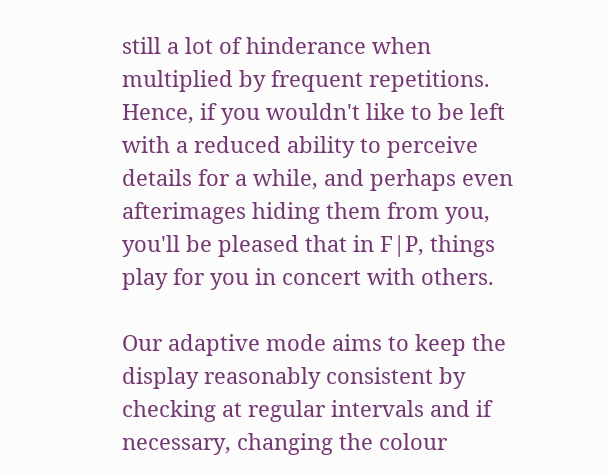still a lot of hinderance when multiplied by frequent repetitions. Hence, if you wouldn't like to be left with a reduced ability to perceive details for a while, and perhaps even afterimages hiding them from you, you'll be pleased that in F|P, things play for you in concert with others.

Our adaptive mode aims to keep the display reasonably consistent by checking at regular intervals and if necessary, changing the colour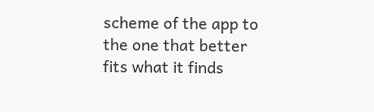scheme of the app to the one that better fits what it finds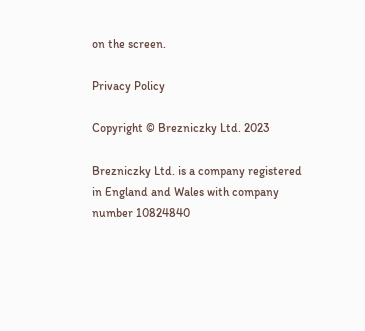on the screen.

Privacy Policy

Copyright © Brezniczky Ltd. 2023

Brezniczky Ltd. is a company registered in England and Wales with company number 10824840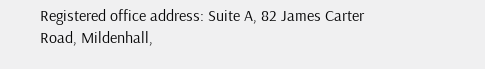Registered office address: Suite A, 82 James Carter Road, Mildenhall,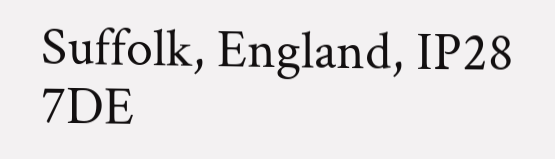Suffolk, England, IP28 7DE